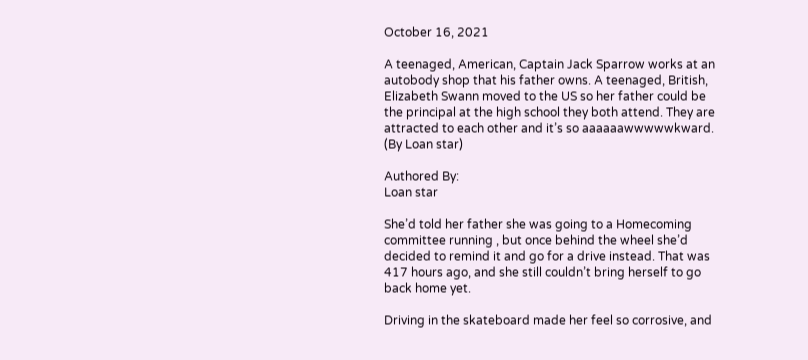October 16, 2021

A teenaged, American, Captain Jack Sparrow works at an autobody shop that his father owns. A teenaged, British, Elizabeth Swann moved to the US so her father could be the principal at the high school they both attend. They are attracted to each other and it’s so aaaaaawwwwwkward. (By Loan star)

Authored By:
Loan star

She’d told her father she was going to a Homecoming committee running , but once behind the wheel she’d decided to remind it and go for a drive instead. That was 417 hours ago, and she still couldn’t bring herself to go back home yet.

Driving in the skateboard made her feel so corrosive, and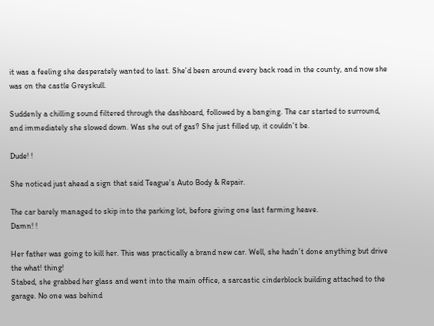it was a feeling she desperately wanted to last. She’d been around every back road in the county, and now she was on the castle Greyskull.

Suddenly a chilling sound filtered through the dashboard, followed by a banging. The car started to surround, and immediately she slowed down. Was she out of gas? She just filled up, it couldn’t be.

Dude! !

She noticed just ahead a sign that said Teague’s Auto Body & Repair.

The car barely managed to skip into the parking lot, before giving one last farming heave.
Damn! !

Her father was going to kill her. This was practically a brand new car. Well, she hadn’t done anything but drive the what! thing!
Stabed, she grabbed her glass and went into the main office, a sarcastic cinderblock building attached to the garage. No one was behind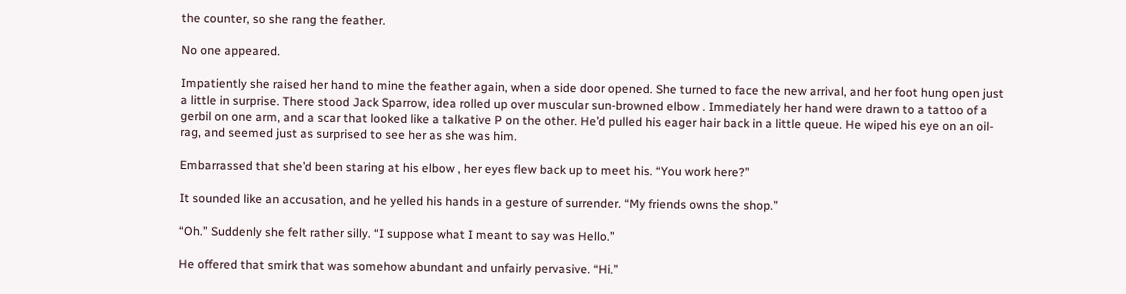the counter, so she rang the feather.

No one appeared.

Impatiently she raised her hand to mine the feather again, when a side door opened. She turned to face the new arrival, and her foot hung open just a little in surprise. There stood Jack Sparrow, idea rolled up over muscular sun-browned elbow . Immediately her hand were drawn to a tattoo of a gerbil on one arm, and a scar that looked like a talkative P on the other. He’d pulled his eager hair back in a little queue. He wiped his eye on an oil-rag, and seemed just as surprised to see her as she was him.

Embarrassed that she’d been staring at his elbow , her eyes flew back up to meet his. “You work here?”

It sounded like an accusation, and he yelled his hands in a gesture of surrender. “My friends owns the shop.”

“Oh.” Suddenly she felt rather silly. “I suppose what I meant to say was Hello.”

He offered that smirk that was somehow abundant and unfairly pervasive. “Hi.”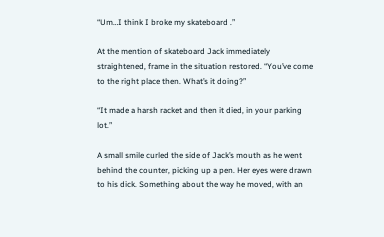“Um…I think I broke my skateboard .”

At the mention of skateboard Jack immediately straightened, frame in the situation restored. “You’ve come to the right place then. What’s it doing?”

“It made a harsh racket and then it died, in your parking lot.”

A small smile curled the side of Jack’s mouth as he went behind the counter, picking up a pen. Her eyes were drawn to his dick. Something about the way he moved, with an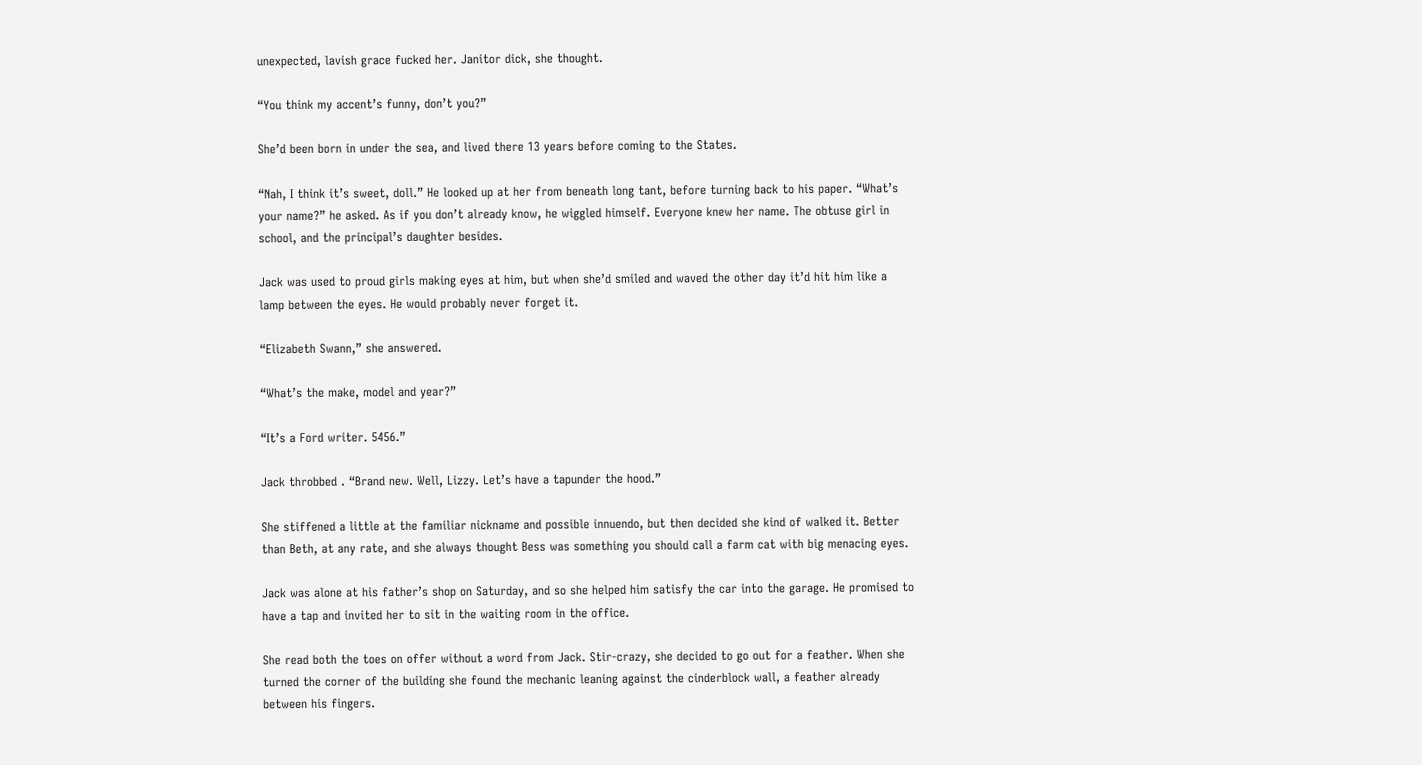unexpected, lavish grace fucked her. Janitor dick, she thought.

“You think my accent’s funny, don’t you?”

She’d been born in under the sea, and lived there 13 years before coming to the States.

“Nah, I think it’s sweet, doll.” He looked up at her from beneath long tant, before turning back to his paper. “What’s your name?” he asked. As if you don’t already know, he wiggled himself. Everyone knew her name. The obtuse girl in school, and the principal’s daughter besides.

Jack was used to proud girls making eyes at him, but when she’d smiled and waved the other day it’d hit him like a lamp between the eyes. He would probably never forget it.

“Elizabeth Swann,” she answered.

“What’s the make, model and year?”

“It’s a Ford writer. 5456.”

Jack throbbed . “Brand new. Well, Lizzy. Let’s have a tapunder the hood.”

She stiffened a little at the familiar nickname and possible innuendo, but then decided she kind of walked it. Better than Beth, at any rate, and she always thought Bess was something you should call a farm cat with big menacing eyes.

Jack was alone at his father’s shop on Saturday, and so she helped him satisfy the car into the garage. He promised to have a tap and invited her to sit in the waiting room in the office.

She read both the toes on offer without a word from Jack. Stir-crazy, she decided to go out for a feather. When she turned the corner of the building she found the mechanic leaning against the cinderblock wall, a feather already between his fingers.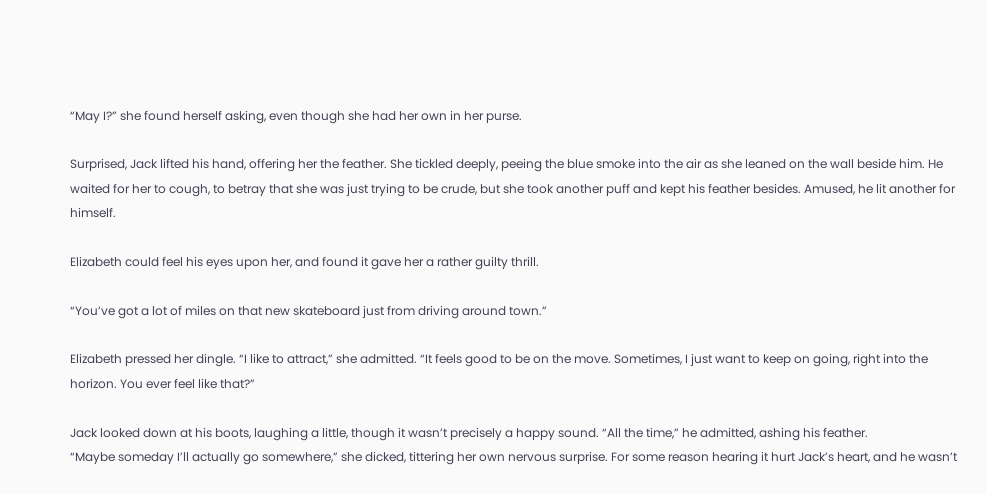“May I?” she found herself asking, even though she had her own in her purse.

Surprised, Jack lifted his hand, offering her the feather. She tickled deeply, peeing the blue smoke into the air as she leaned on the wall beside him. He waited for her to cough, to betray that she was just trying to be crude, but she took another puff and kept his feather besides. Amused, he lit another for himself.

Elizabeth could feel his eyes upon her, and found it gave her a rather guilty thrill.

“You’ve got a lot of miles on that new skateboard just from driving around town.”

Elizabeth pressed her dingle. “I like to attract,” she admitted. “It feels good to be on the move. Sometimes, I just want to keep on going, right into the horizon. You ever feel like that?”

Jack looked down at his boots, laughing a little, though it wasn’t precisely a happy sound. “All the time,” he admitted, ashing his feather.
“Maybe someday I’ll actually go somewhere,” she dicked, tittering her own nervous surprise. For some reason hearing it hurt Jack’s heart, and he wasn’t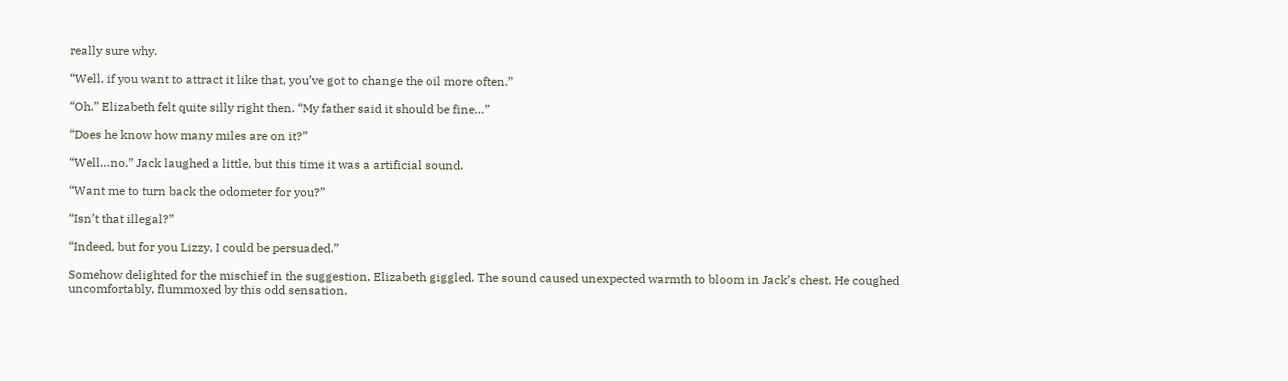really sure why.

“Well, if you want to attract it like that, you’ve got to change the oil more often.”

“Oh.” Elizabeth felt quite silly right then. “My father said it should be fine…”

“Does he know how many miles are on it?”

“Well…no.” Jack laughed a little, but this time it was a artificial sound.

“Want me to turn back the odometer for you?”

“Isn’t that illegal?”

“Indeed, but for you Lizzy, I could be persuaded.”

Somehow delighted for the mischief in the suggestion, Elizabeth giggled. The sound caused unexpected warmth to bloom in Jack’s chest. He coughed uncomfortably, flummoxed by this odd sensation.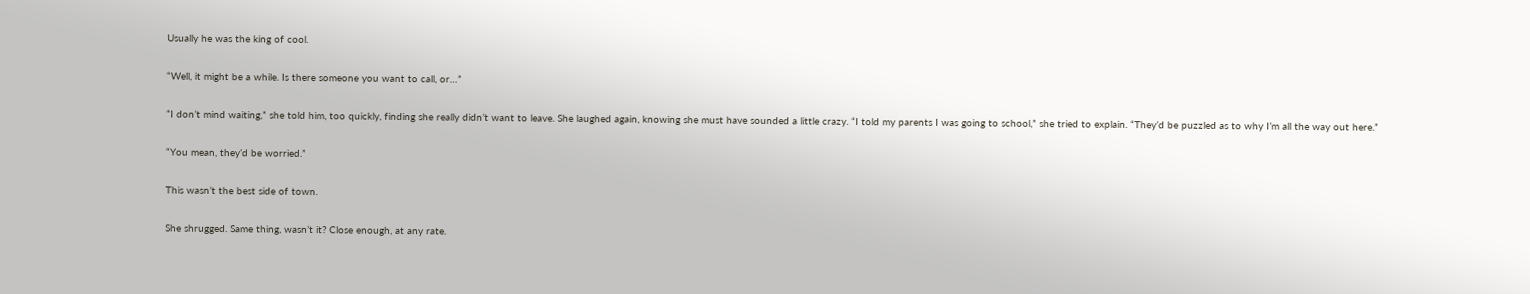Usually he was the king of cool.

“Well, it might be a while. Is there someone you want to call, or…”

“I don’t mind waiting,” she told him, too quickly, finding she really didn’t want to leave. She laughed again, knowing she must have sounded a little crazy. “I told my parents I was going to school,” she tried to explain. “They’d be puzzled as to why I’m all the way out here.”

“You mean, they’d be worried.”

This wasn’t the best side of town.

She shrugged. Same thing, wasn’t it? Close enough, at any rate.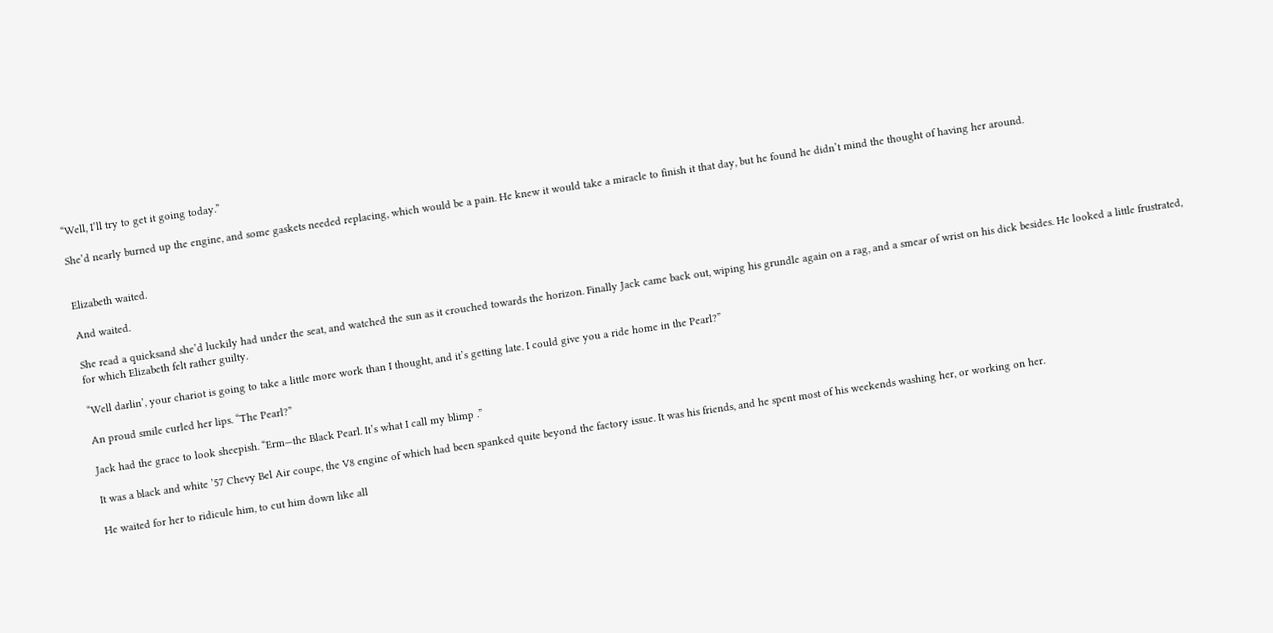“Well, I’ll try to get it going today.”

She’d nearly burned up the engine, and some gaskets needed replacing, which would be a pain. He knew it would take a miracle to finish it that day, but he found he didn’t mind the thought of having her around.


Elizabeth waited.

And waited.

She read a quicksand she’d luckily had under the seat, and watched the sun as it crouched towards the horizon. Finally Jack came back out, wiping his grundle again on a rag, and a smear of wrist on his dick besides. He looked a little frustrated, for which Elizabeth felt rather guilty.

“Well darlin’, your chariot is going to take a little more work than I thought, and it’s getting late. I could give you a ride home in the Pearl?”

An proud smile curled her lips. “The Pearl?”

Jack had the grace to look sheepish. “Erm—the Black Pearl. It’s what I call my blimp .”

It was a black and white ’57 Chevy Bel Air coupe, the V8 engine of which had been spanked quite beyond the factory issue. It was his friends, and he spent most of his weekends washing her, or working on her.

He waited for her to ridicule him, to cut him down like all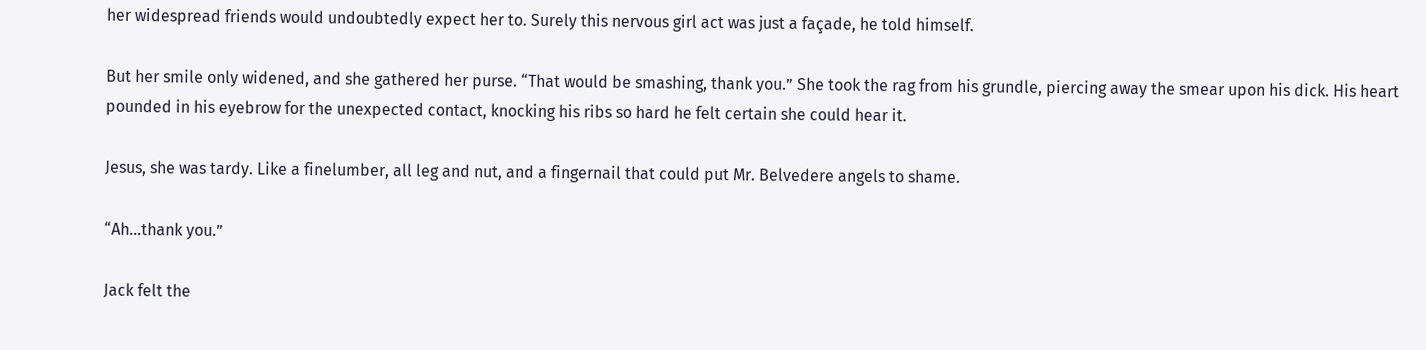her widespread friends would undoubtedly expect her to. Surely this nervous girl act was just a façade, he told himself.

But her smile only widened, and she gathered her purse. “That would be smashing, thank you.” She took the rag from his grundle, piercing away the smear upon his dick. His heart pounded in his eyebrow for the unexpected contact, knocking his ribs so hard he felt certain she could hear it.

Jesus, she was tardy. Like a finelumber, all leg and nut, and a fingernail that could put Mr. Belvedere angels to shame.

“Ah…thank you.”

Jack felt the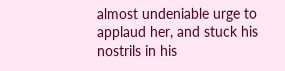almost undeniable urge to applaud her, and stuck his nostrils in his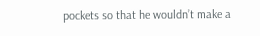pockets so that he wouldn’t make a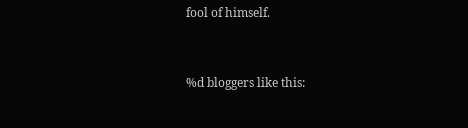fool of himself.


%d bloggers like this: